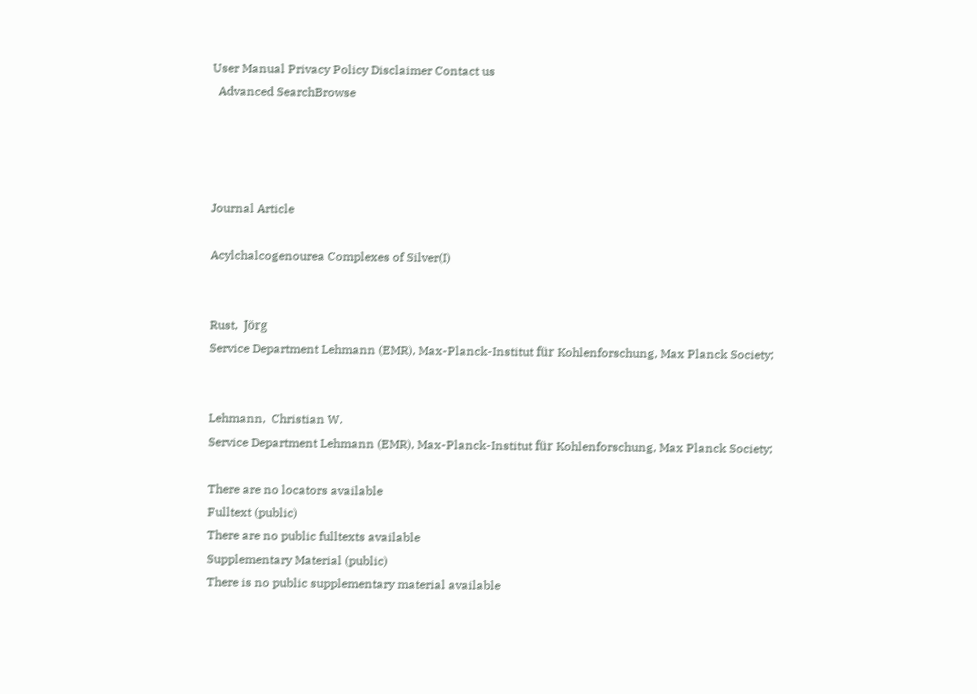User Manual Privacy Policy Disclaimer Contact us
  Advanced SearchBrowse




Journal Article

Acylchalcogenourea Complexes of Silver(I)


Rust,  Jörg
Service Department Lehmann (EMR), Max-Planck-Institut für Kohlenforschung, Max Planck Society;


Lehmann,  Christian W.
Service Department Lehmann (EMR), Max-Planck-Institut für Kohlenforschung, Max Planck Society;

There are no locators available
Fulltext (public)
There are no public fulltexts available
Supplementary Material (public)
There is no public supplementary material available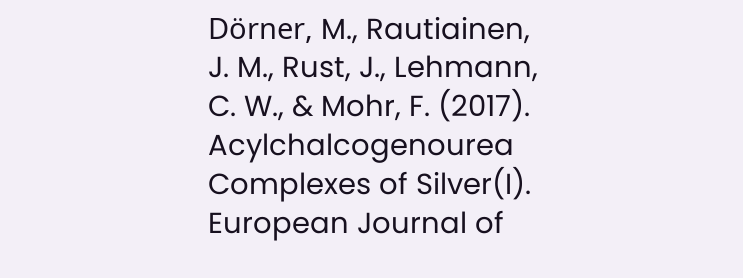Dörner, M., Rautiainen, J. M., Rust, J., Lehmann, C. W., & Mohr, F. (2017). Acylchalcogenourea Complexes of Silver(I). European Journal of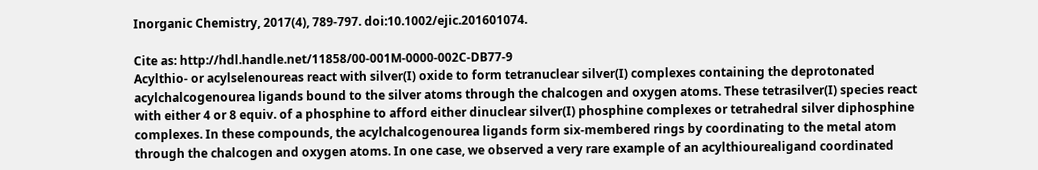Inorganic Chemistry, 2017(4), 789-797. doi:10.1002/ejic.201601074.

Cite as: http://hdl.handle.net/11858/00-001M-0000-002C-DB77-9
Acylthio- or acylselenoureas react with silver(I) oxide to form tetranuclear silver(I) complexes containing the deprotonated acylchalcogenourea ligands bound to the silver atoms through the chalcogen and oxygen atoms. These tetrasilver(I) species react with either 4 or 8 equiv. of a phosphine to afford either dinuclear silver(I) phosphine complexes or tetrahedral silver diphosphine complexes. In these compounds, the acylchalcogenourea ligands form six-membered rings by coordinating to the metal atom through the chalcogen and oxygen atoms. In one case, we observed a very rare example of an acylthiourealigand coordinated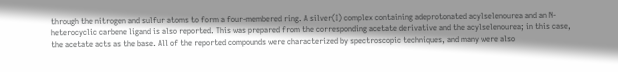through the nitrogen and sulfur atoms to form a four-membered ring. A silver(I) complex containing adeprotonated acylselenourea and an N-heterocyclic carbene ligand is also reported. This was prepared from the corresponding acetate derivative and the acylselenourea; in this case, the acetate acts as the base. All of the reported compounds were characterized by spectroscopic techniques, and many were also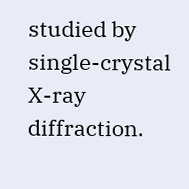studied by single-crystal X-ray diffraction.